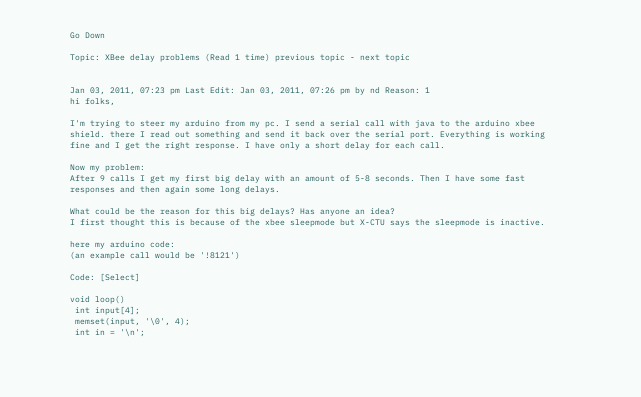Go Down

Topic: XBee delay problems (Read 1 time) previous topic - next topic


Jan 03, 2011, 07:23 pm Last Edit: Jan 03, 2011, 07:26 pm by nd Reason: 1
hi folks,

I'm trying to steer my arduino from my pc. I send a serial call with java to the arduino xbee shield. there I read out something and send it back over the serial port. Everything is working fine and I get the right response. I have only a short delay for each call.

Now my problem:
After 9 calls I get my first big delay with an amount of 5-8 seconds. Then I have some fast responses and then again some long delays.

What could be the reason for this big delays? Has anyone an idea?
I first thought this is because of the xbee sleepmode but X-CTU says the sleepmode is inactive.

here my arduino code:
(an example call would be '!8121')

Code: [Select]

void loop()
 int input[4];
 memset(input, '\0', 4);
 int in = '\n';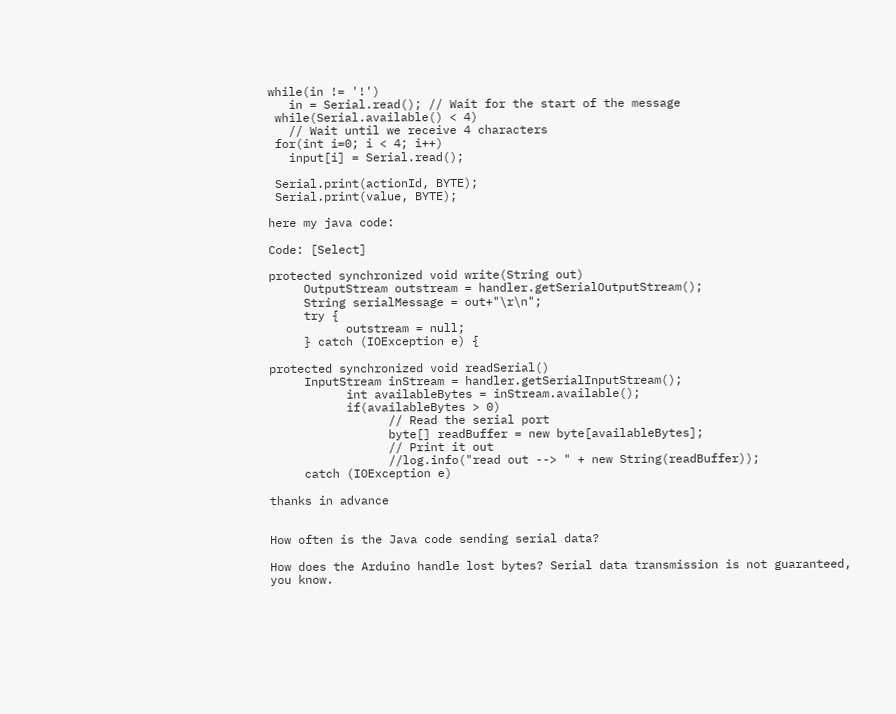while(in != '!')
   in = Serial.read(); // Wait for the start of the message
 while(Serial.available() < 4)
   // Wait until we receive 4 characters
 for(int i=0; i < 4; i++)
   input[i] = Serial.read();

 Serial.print(actionId, BYTE);
 Serial.print(value, BYTE);

here my java code:

Code: [Select]

protected synchronized void write(String out)
     OutputStream outstream = handler.getSerialOutputStream();
     String serialMessage = out+"\r\n";
     try {
           outstream = null;
     } catch (IOException e) {

protected synchronized void readSerial()
     InputStream inStream = handler.getSerialInputStream();
           int availableBytes = inStream.available();
           if(availableBytes > 0)
                 // Read the serial port
                 byte[] readBuffer = new byte[availableBytes];
                 // Print it out
                 //log.info("read out --> " + new String(readBuffer));
     catch (IOException e)

thanks in advance


How often is the Java code sending serial data?

How does the Arduino handle lost bytes? Serial data transmission is not guaranteed, you know.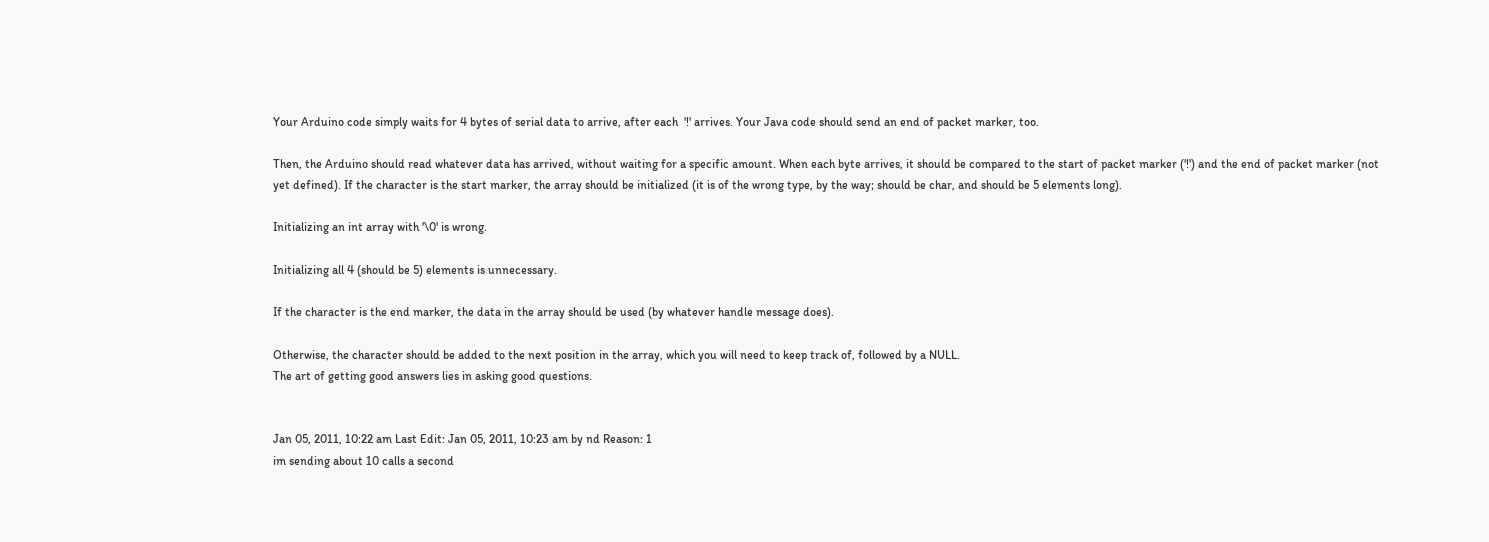Your Arduino code simply waits for 4 bytes of serial data to arrive, after each  '!' arrives. Your Java code should send an end of packet marker, too.

Then, the Arduino should read whatever data has arrived, without waiting for a specific amount. When each byte arrives, it should be compared to the start of packet marker ('!') and the end of packet marker (not yet defined). If the character is the start marker, the array should be initialized (it is of the wrong type, by the way; should be char, and should be 5 elements long).

Initializing an int array with '\0' is wrong.

Initializing all 4 (should be 5) elements is unnecessary.

If the character is the end marker, the data in the array should be used (by whatever handle message does).

Otherwise, the character should be added to the next position in the array, which you will need to keep track of, followed by a NULL.
The art of getting good answers lies in asking good questions.


Jan 05, 2011, 10:22 am Last Edit: Jan 05, 2011, 10:23 am by nd Reason: 1
im sending about 10 calls a second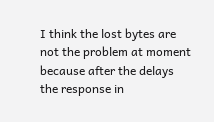I think the lost bytes are not the problem at moment because after the delays the response in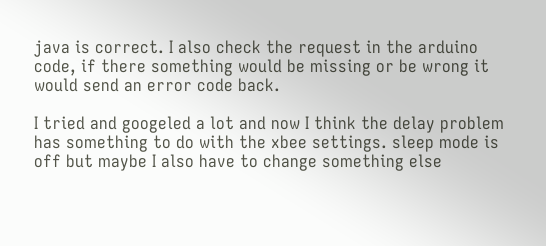java is correct. I also check the request in the arduino code, if there something would be missing or be wrong it would send an error code back.

I tried and googeled a lot and now I think the delay problem has something to do with the xbee settings. sleep mode is off but maybe I also have to change something else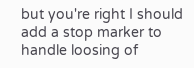but you're right I should add a stop marker to handle loosing of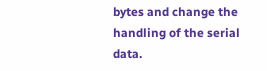bytes and change the handling of the serial data.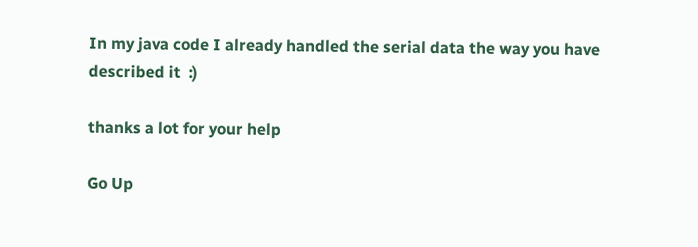In my java code I already handled the serial data the way you have described it  :)

thanks a lot for your help

Go Up